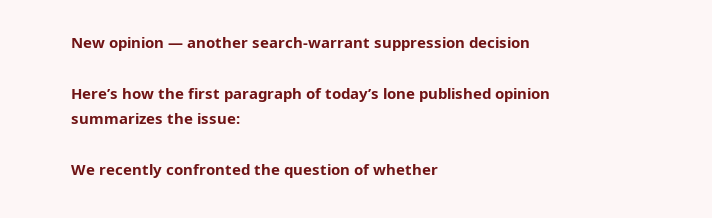New opinion — another search-warrant suppression decision

Here’s how the first paragraph of today’s lone published opinion summarizes the issue:

We recently confronted the question of whether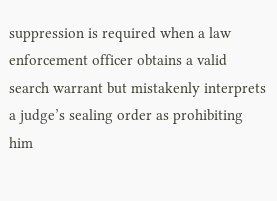suppression is required when a law enforcement officer obtains a valid search warrant but mistakenly interprets a judge’s sealing order as prohibiting him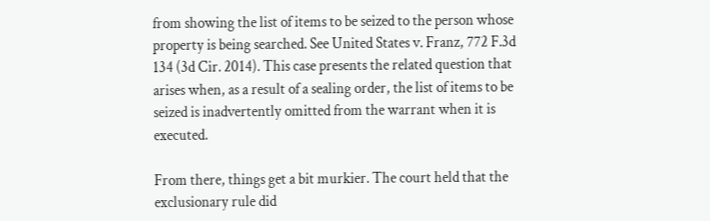from showing the list of items to be seized to the person whose property is being searched. See United States v. Franz, 772 F.3d 134 (3d Cir. 2014). This case presents the related question that arises when, as a result of a sealing order, the list of items to be seized is inadvertently omitted from the warrant when it is executed.

From there, things get a bit murkier. The court held that the exclusionary rule did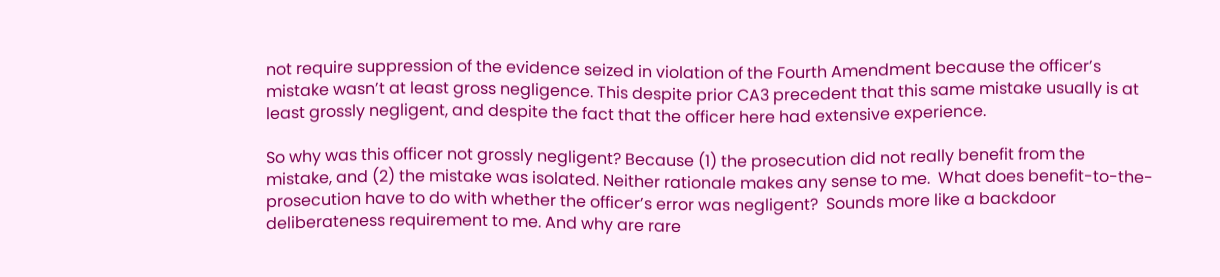not require suppression of the evidence seized in violation of the Fourth Amendment because the officer’s mistake wasn’t at least gross negligence. This despite prior CA3 precedent that this same mistake usually is at least grossly negligent, and despite the fact that the officer here had extensive experience.

So why was this officer not grossly negligent? Because (1) the prosecution did not really benefit from the mistake, and (2) the mistake was isolated. Neither rationale makes any sense to me.  What does benefit-to-the-prosecution have to do with whether the officer’s error was negligent?  Sounds more like a backdoor deliberateness requirement to me. And why are rare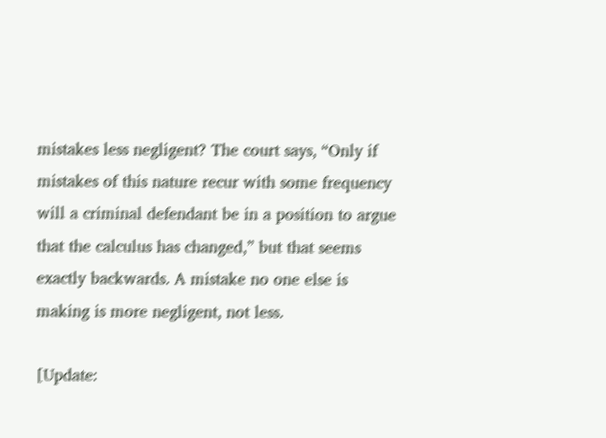mistakes less negligent? The court says, “Only if mistakes of this nature recur with some frequency will a criminal defendant be in a position to argue that the calculus has changed,” but that seems exactly backwards. A mistake no one else is making is more negligent, not less.

[Update: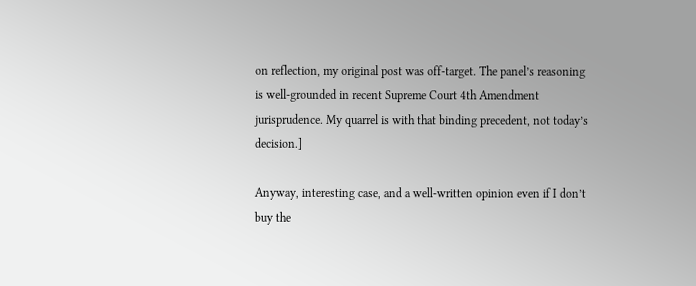on reflection, my original post was off-target. The panel’s reasoning is well-grounded in recent Supreme Court 4th Amendment jurisprudence. My quarrel is with that binding precedent, not today’s decision.]

Anyway, interesting case, and a well-written opinion even if I don’t buy the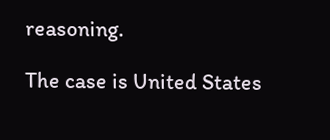reasoning.

The case is United States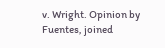v. Wright. Opinion by Fuentes, joined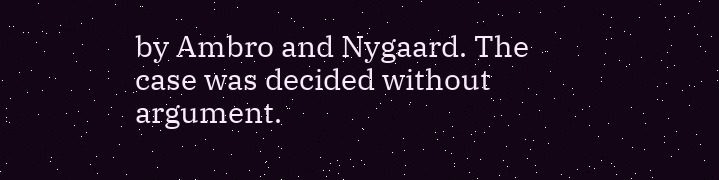by Ambro and Nygaard. The case was decided without argument.